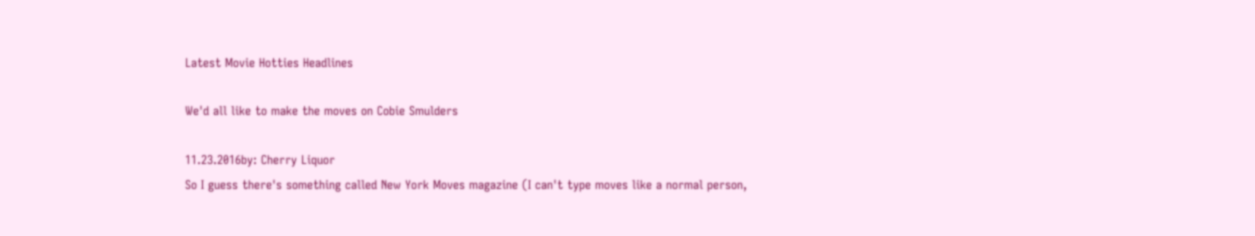Latest Movie Hotties Headlines

We'd all like to make the moves on Cobie Smulders

11.23.2016by: Cherry Liquor
So I guess there's something called New York Moves magazine (I can't type moves like a normal person,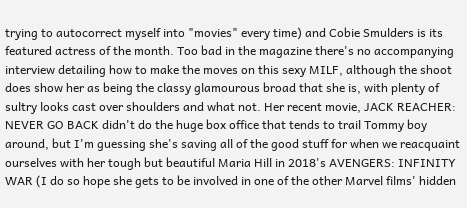trying to autocorrect myself into "movies" every time) and Cobie Smulders is its featured actress of the month. Too bad in the magazine there's no accompanying interview detailing how to make the moves on this sexy MILF, although the shoot does show her as being the classy glamourous broad that she is, with plenty of sultry looks cast over shoulders and what not. Her recent movie, JACK REACHER: NEVER GO BACK didn't do the huge box office that tends to trail Tommy boy around, but I'm guessing she's saving all of the good stuff for when we reacquaint ourselves with her tough but beautiful Maria Hill in 2018's AVENGERS: INFINITY WAR (I do so hope she gets to be involved in one of the other Marvel films' hidden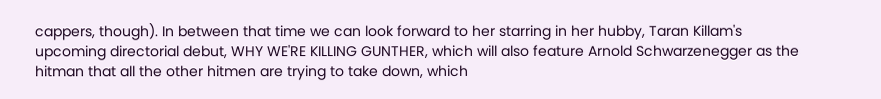cappers, though). In between that time we can look forward to her starring in her hubby, Taran Killam's upcoming directorial debut, WHY WE'RE KILLING GUNTHER, which will also feature Arnold Schwarzenegger as the hitman that all the other hitmen are trying to take down, which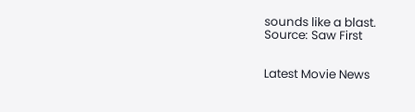sounds like a blast.
Source: Saw First


Latest Movie News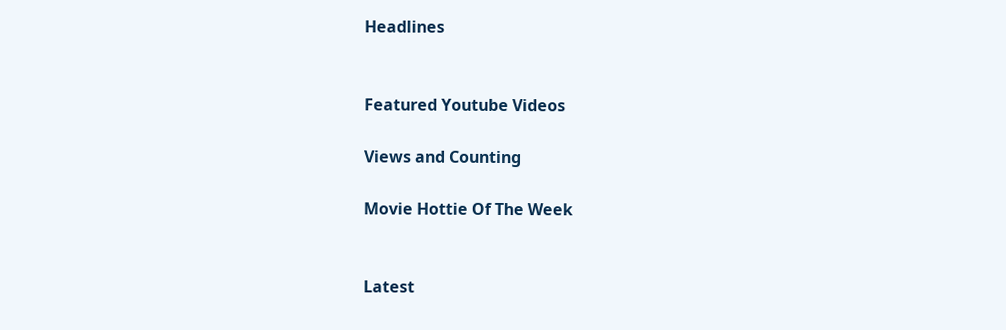Headlines


Featured Youtube Videos

Views and Counting

Movie Hottie Of The Week


Latest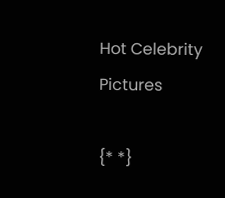Hot Celebrity Pictures

{* *}